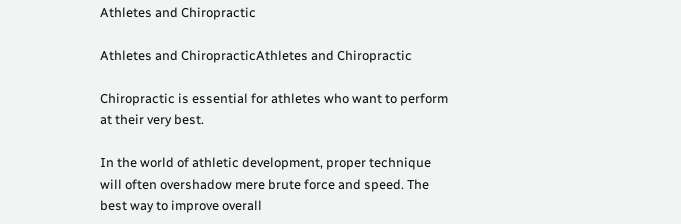Athletes and Chiropractic

Athletes and ChiropracticAthletes and Chiropractic

Chiropractic is essential for athletes who want to perform at their very best.

In the world of athletic development, proper technique will often overshadow mere brute force and speed. The best way to improve overall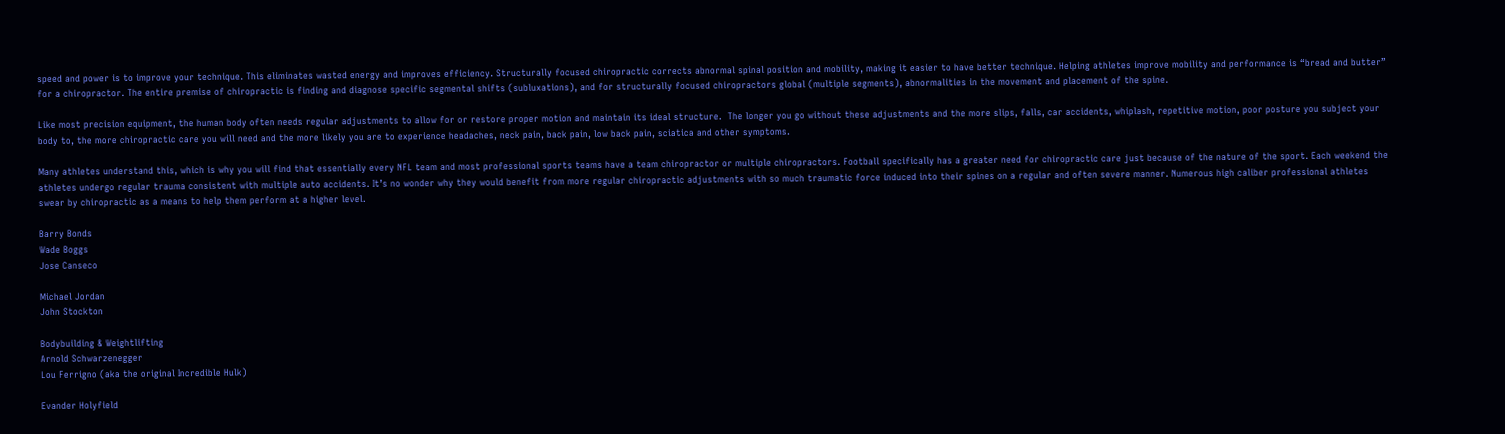speed and power is to improve your technique. This eliminates wasted energy and improves efficiency. Structurally focused chiropractic corrects abnormal spinal position and mobility, making it easier to have better technique. Helping athletes improve mobility and performance is “bread and butter” for a chiropractor. The entire premise of chiropractic is finding and diagnose specific segmental shifts (subluxations), and for structurally focused chiropractors global (multiple segments), abnormalities in the movement and placement of the spine.

Like most precision equipment, the human body often needs regular adjustments to allow for or restore proper motion and maintain its ideal structure.  The longer you go without these adjustments and the more slips, falls, car accidents, whiplash, repetitive motion, poor posture you subject your body to, the more chiropractic care you will need and the more likely you are to experience headaches, neck pain, back pain, low back pain, sciatica and other symptoms.

Many athletes understand this, which is why you will find that essentially every NFL team and most professional sports teams have a team chiropractor or multiple chiropractors. Football specifically has a greater need for chiropractic care just because of the nature of the sport. Each weekend the athletes undergo regular trauma consistent with multiple auto accidents. It’s no wonder why they would benefit from more regular chiropractic adjustments with so much traumatic force induced into their spines on a regular and often severe manner. Numerous high caliber professional athletes swear by chiropractic as a means to help them perform at a higher level.

Barry Bonds
Wade Boggs
Jose Canseco

Michael Jordan
John Stockton

Bodybuilding & Weightlifting
Arnold Schwarzenegger
Lou Ferrigno (aka the original Incredible Hulk)

Evander Holyfield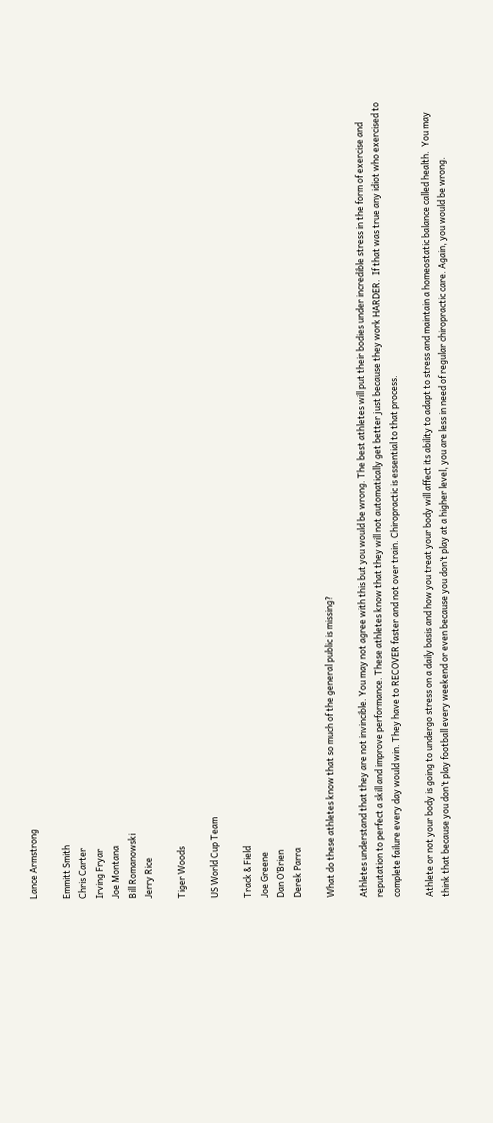Lance Armstrong

Emmitt Smith
Chris Carter
Irving Fryar
Joe Montana
Bill Romanowski
Jerry Rice

Tiger Woods

US World Cup Team

Track & Field
Joe Greene
Dan O’Brien
Derek Parra

What do these athletes know that so much of the general public is missing?

Athletes understand that they are not invincible. You may not agree with this but you would be wrong. The best athletes will put their bodies under incredible stress in the form of exercise and reputation to perfect a skill and improve performance. These athletes know that they will not automatically get better just because they work HARDER.  If that was true any idiot who exercised to complete failure every day would win. They have to RECOVER faster and not over train. Chiropractic is essential to that process.

Athlete or not your body is going to undergo stress on a daily basis and how you treat your body will affect its ability to adapt to stress and maintain a homeostatic balance called health.  You may think that because you don’t play football every weekend or even because you don’t play at a higher level, you are less in need of regular chiropractic care. Again, you would be wrong.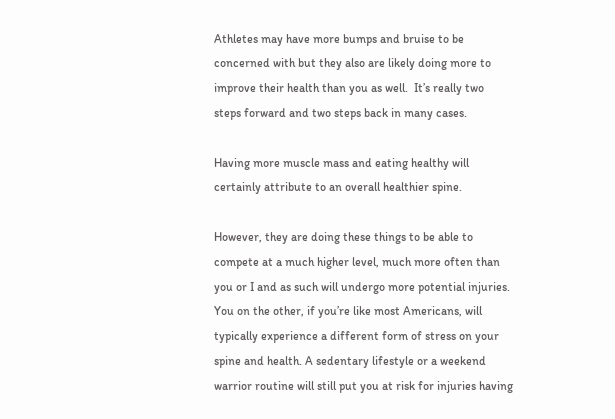Athletes may have more bumps and bruise to be concerned with but they also are likely doing more to improve their health than you as well.  It’s really two steps forward and two steps back in many cases.

Having more muscle mass and eating healthy will certainly attribute to an overall healthier spine.

However, they are doing these things to be able to compete at a much higher level, much more often than you or I and as such will undergo more potential injuries. You on the other, if you’re like most Americans, will typically experience a different form of stress on your spine and health. A sedentary lifestyle or a weekend warrior routine will still put you at risk for injuries having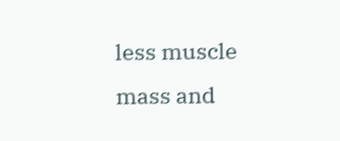less muscle mass and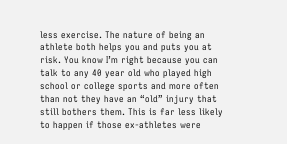less exercise. The nature of being an athlete both helps you and puts you at risk. You know I’m right because you can talk to any 40 year old who played high school or college sports and more often than not they have an “old” injury that still bothers them. This is far less likely to happen if those ex-athletes were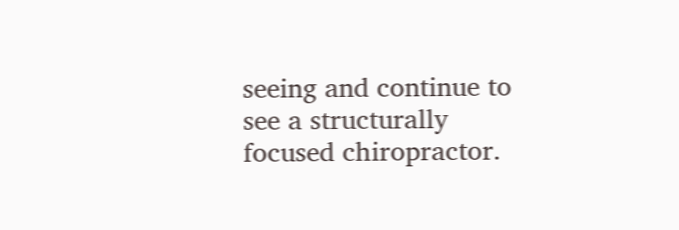seeing and continue to see a structurally focused chiropractor.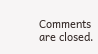Comments are closed.